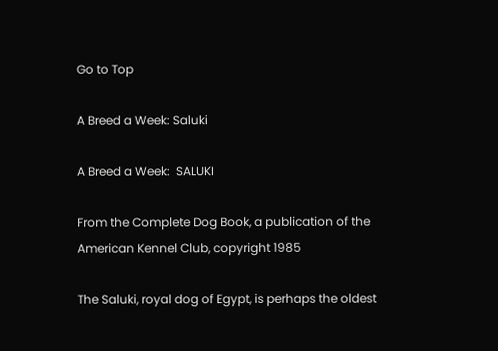Go to Top

A Breed a Week: Saluki

A Breed a Week:  SALUKI

From the Complete Dog Book, a publication of the American Kennel Club, copyright 1985

The Saluki, royal dog of Egypt, is perhaps the oldest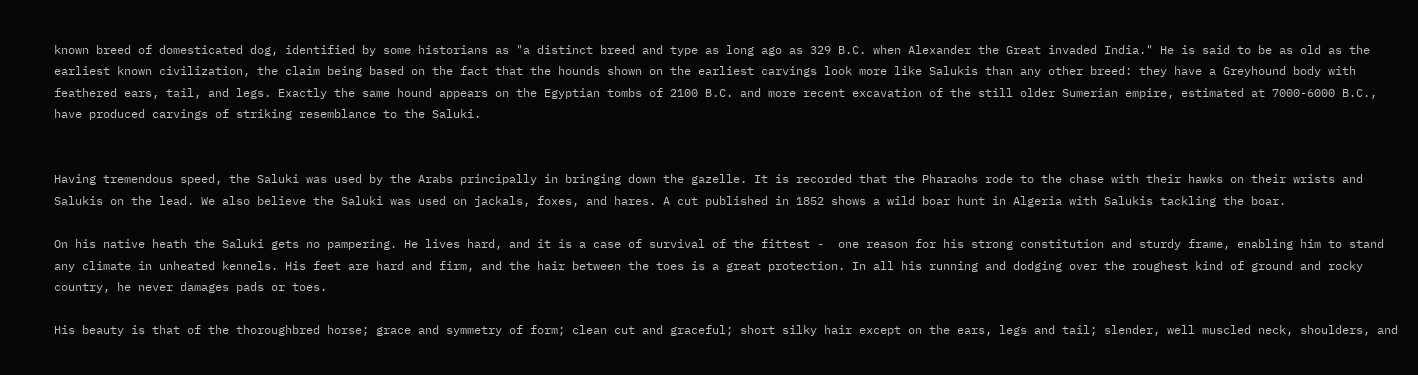known breed of domesticated dog, identified by some historians as "a distinct breed and type as long ago as 329 B.C. when Alexander the Great invaded India." He is said to be as old as the earliest known civilization, the claim being based on the fact that the hounds shown on the earliest carvings look more like Salukis than any other breed: they have a Greyhound body with feathered ears, tail, and legs. Exactly the same hound appears on the Egyptian tombs of 2100 B.C. and more recent excavation of the still older Sumerian empire, estimated at 7000-6000 B.C., have produced carvings of striking resemblance to the Saluki.


Having tremendous speed, the Saluki was used by the Arabs principally in bringing down the gazelle. It is recorded that the Pharaohs rode to the chase with their hawks on their wrists and Salukis on the lead. We also believe the Saluki was used on jackals, foxes, and hares. A cut published in 1852 shows a wild boar hunt in Algeria with Salukis tackling the boar.

On his native heath the Saluki gets no pampering. He lives hard, and it is a case of survival of the fittest -  one reason for his strong constitution and sturdy frame, enabling him to stand any climate in unheated kennels. His feet are hard and firm, and the hair between the toes is a great protection. In all his running and dodging over the roughest kind of ground and rocky country, he never damages pads or toes.

His beauty is that of the thoroughbred horse; grace and symmetry of form; clean cut and graceful; short silky hair except on the ears, legs and tail; slender, well muscled neck, shoulders, and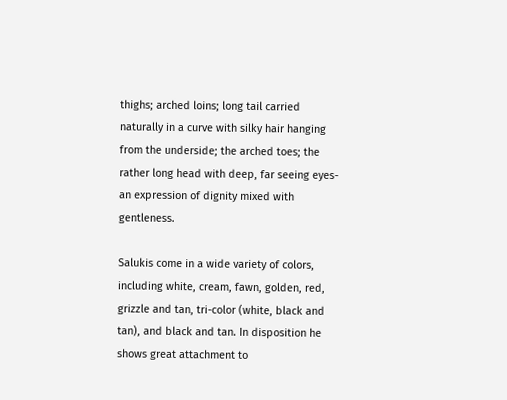thighs; arched loins; long tail carried naturally in a curve with silky hair hanging from the underside; the arched toes; the rather long head with deep, far seeing eyes-an expression of dignity mixed with gentleness.

Salukis come in a wide variety of colors, including white, cream, fawn, golden, red, grizzle and tan, tri-color (white, black and tan), and black and tan. In disposition he shows great attachment to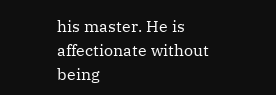his master. He is affectionate without being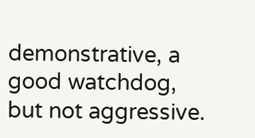demonstrative, a good watchdog, but not aggressive.